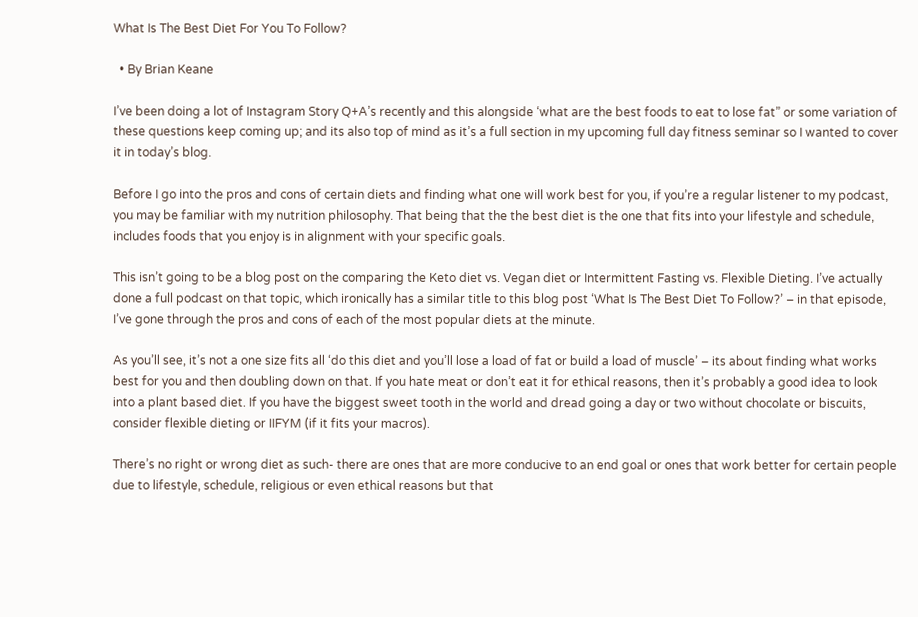What Is The Best Diet For You To Follow?

  • By Brian Keane

I’ve been doing a lot of Instagram Story Q+A’s recently and this alongside ‘what are the best foods to eat to lose fat” or some variation of these questions keep coming up; and its also top of mind as it’s a full section in my upcoming full day fitness seminar so I wanted to cover it in today’s blog.

Before I go into the pros and cons of certain diets and finding what one will work best for you, if you’re a regular listener to my podcast, you may be familiar with my nutrition philosophy. That being that the the best diet is the one that fits into your lifestyle and schedule, includes foods that you enjoy is in alignment with your specific goals.

This isn’t going to be a blog post on the comparing the Keto diet vs. Vegan diet or Intermittent Fasting vs. Flexible Dieting. I’ve actually done a full podcast on that topic, which ironically has a similar title to this blog post ‘What Is The Best Diet To Follow?’ – in that episode, I’ve gone through the pros and cons of each of the most popular diets at the minute.

As you’ll see, it’s not a one size fits all ‘do this diet and you’ll lose a load of fat or build a load of muscle’ – its about finding what works best for you and then doubling down on that. If you hate meat or don’t eat it for ethical reasons, then it’s probably a good idea to look into a plant based diet. If you have the biggest sweet tooth in the world and dread going a day or two without chocolate or biscuits, consider flexible dieting or IIFYM (if it fits your macros).

There’s no right or wrong diet as such- there are ones that are more conducive to an end goal or ones that work better for certain people due to lifestyle, schedule, religious or even ethical reasons but that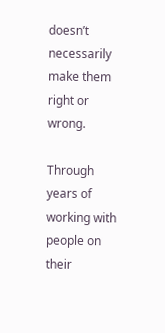doesn’t necessarily make them right or wrong.

Through years of working with people on their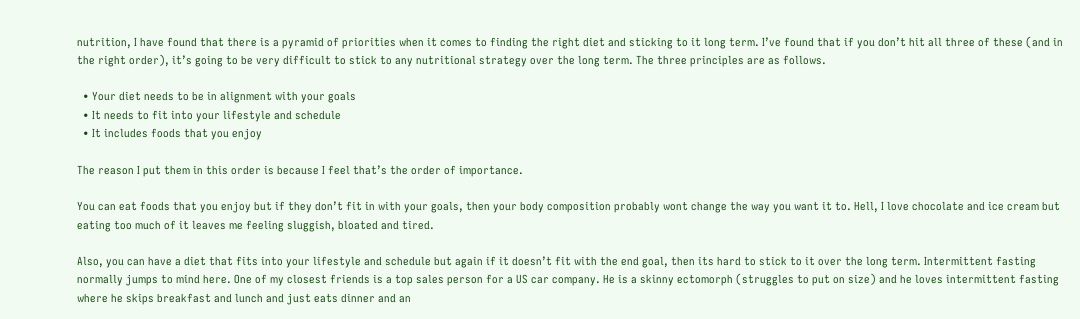nutrition, I have found that there is a pyramid of priorities when it comes to finding the right diet and sticking to it long term. I’ve found that if you don’t hit all three of these (and in the right order), it’s going to be very difficult to stick to any nutritional strategy over the long term. The three principles are as follows.

  • Your diet needs to be in alignment with your goals
  • It needs to fit into your lifestyle and schedule
  • It includes foods that you enjoy

The reason I put them in this order is because I feel that’s the order of importance.

You can eat foods that you enjoy but if they don’t fit in with your goals, then your body composition probably wont change the way you want it to. Hell, I love chocolate and ice cream but eating too much of it leaves me feeling sluggish, bloated and tired.

Also, you can have a diet that fits into your lifestyle and schedule but again if it doesn’t fit with the end goal, then its hard to stick to it over the long term. Intermittent fasting normally jumps to mind here. One of my closest friends is a top sales person for a US car company. He is a skinny ectomorph (struggles to put on size) and he loves intermittent fasting where he skips breakfast and lunch and just eats dinner and an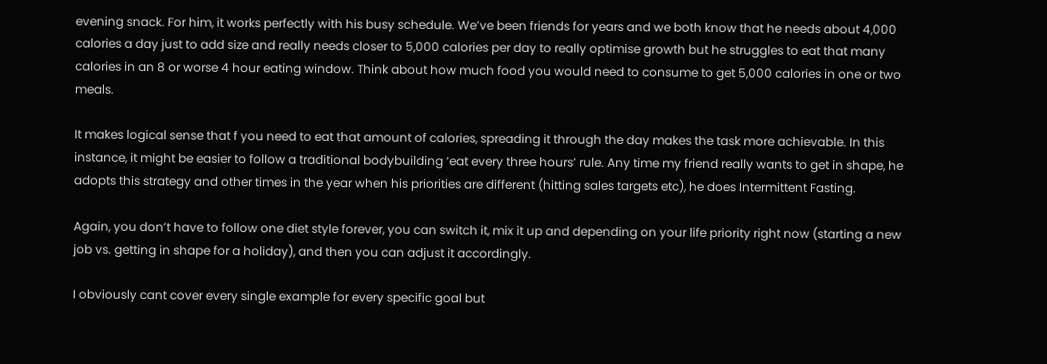evening snack. For him, it works perfectly with his busy schedule. We’ve been friends for years and we both know that he needs about 4,000 calories a day just to add size and really needs closer to 5,000 calories per day to really optimise growth but he struggles to eat that many calories in an 8 or worse 4 hour eating window. Think about how much food you would need to consume to get 5,000 calories in one or two meals.

It makes logical sense that f you need to eat that amount of calories, spreading it through the day makes the task more achievable. In this instance, it might be easier to follow a traditional bodybuilding ‘eat every three hours’ rule. Any time my friend really wants to get in shape, he adopts this strategy and other times in the year when his priorities are different (hitting sales targets etc), he does Intermittent Fasting.

Again, you don’t have to follow one diet style forever, you can switch it, mix it up and depending on your life priority right now (starting a new job vs. getting in shape for a holiday), and then you can adjust it accordingly.

I obviously cant cover every single example for every specific goal but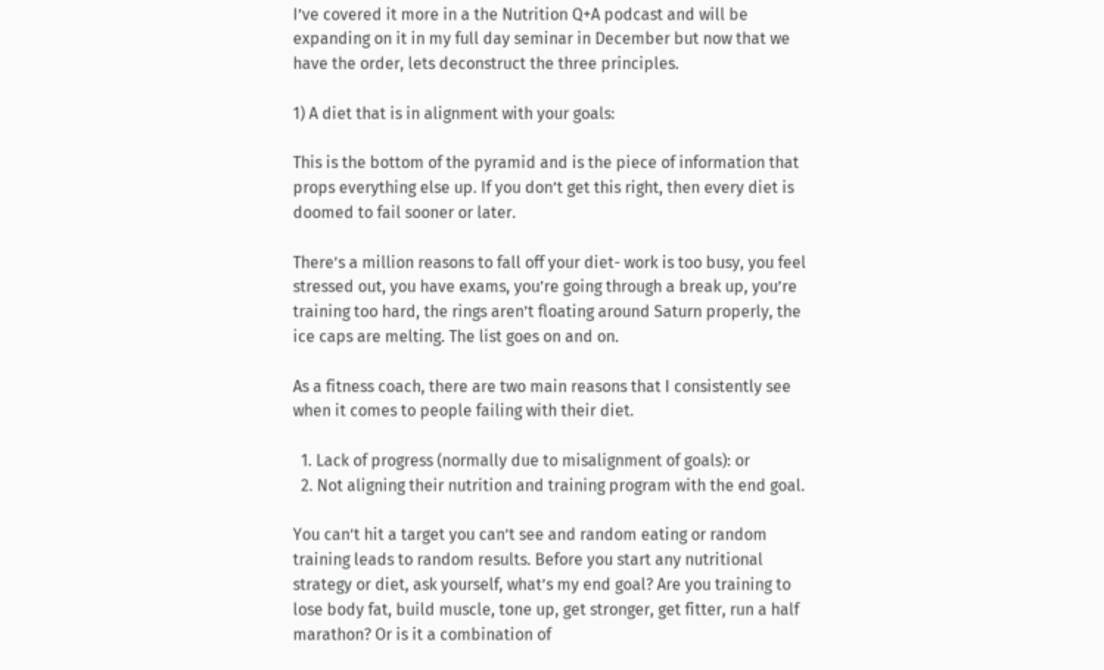I’ve covered it more in a the Nutrition Q+A podcast and will be expanding on it in my full day seminar in December but now that we have the order, lets deconstruct the three principles.

1) A diet that is in alignment with your goals:

This is the bottom of the pyramid and is the piece of information that props everything else up. If you don’t get this right, then every diet is doomed to fail sooner or later.

There’s a million reasons to fall off your diet- work is too busy, you feel stressed out, you have exams, you’re going through a break up, you’re training too hard, the rings aren’t floating around Saturn properly, the ice caps are melting. The list goes on and on.

As a fitness coach, there are two main reasons that I consistently see when it comes to people failing with their diet.

  1. Lack of progress (normally due to misalignment of goals): or
  2. Not aligning their nutrition and training program with the end goal.

You can’t hit a target you can’t see and random eating or random training leads to random results. Before you start any nutritional strategy or diet, ask yourself, what’s my end goal? Are you training to lose body fat, build muscle, tone up, get stronger, get fitter, run a half marathon? Or is it a combination of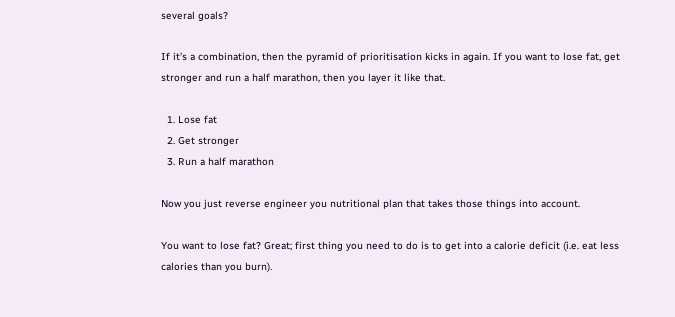several goals?

If it’s a combination, then the pyramid of prioritisation kicks in again. If you want to lose fat, get stronger and run a half marathon, then you layer it like that.

  1. Lose fat
  2. Get stronger
  3. Run a half marathon

Now you just reverse engineer you nutritional plan that takes those things into account.

You want to lose fat? Great; first thing you need to do is to get into a calorie deficit (i.e. eat less calories than you burn).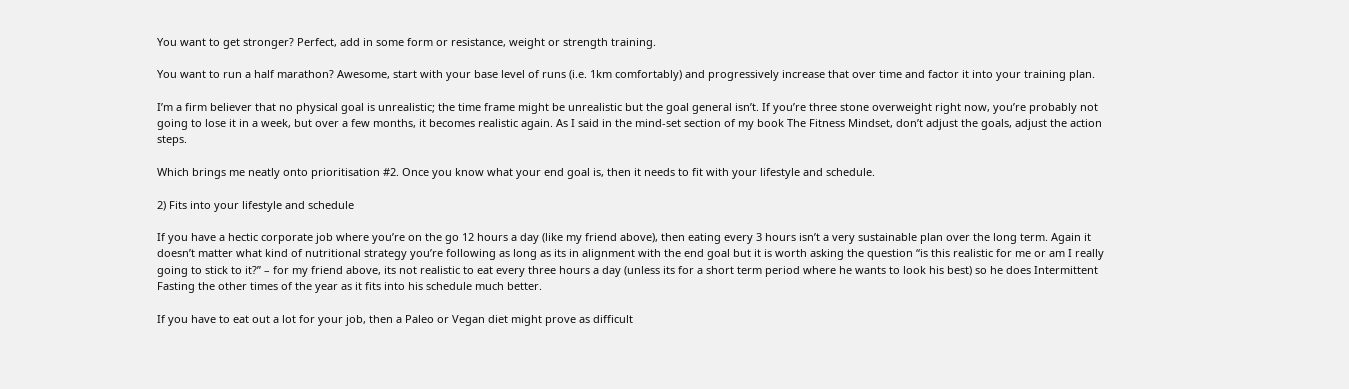You want to get stronger? Perfect, add in some form or resistance, weight or strength training.

You want to run a half marathon? Awesome, start with your base level of runs (i.e. 1km comfortably) and progressively increase that over time and factor it into your training plan.

I’m a firm believer that no physical goal is unrealistic; the time frame might be unrealistic but the goal general isn’t. If you’re three stone overweight right now, you’re probably not going to lose it in a week, but over a few months, it becomes realistic again. As I said in the mind-set section of my book The Fitness Mindset, don’t adjust the goals, adjust the action steps.

Which brings me neatly onto prioritisation #2. Once you know what your end goal is, then it needs to fit with your lifestyle and schedule.

2) Fits into your lifestyle and schedule

If you have a hectic corporate job where you’re on the go 12 hours a day (like my friend above), then eating every 3 hours isn’t a very sustainable plan over the long term. Again it doesn’t matter what kind of nutritional strategy you’re following as long as its in alignment with the end goal but it is worth asking the question “is this realistic for me or am I really going to stick to it?” – for my friend above, its not realistic to eat every three hours a day (unless its for a short term period where he wants to look his best) so he does Intermittent Fasting the other times of the year as it fits into his schedule much better.

If you have to eat out a lot for your job, then a Paleo or Vegan diet might prove as difficult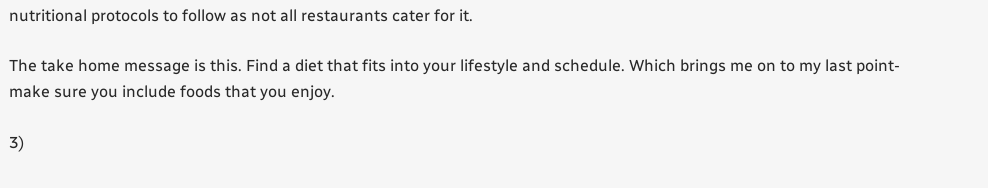nutritional protocols to follow as not all restaurants cater for it.

The take home message is this. Find a diet that fits into your lifestyle and schedule. Which brings me on to my last point- make sure you include foods that you enjoy.

3)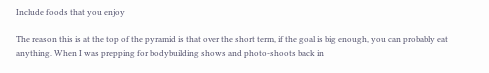Include foods that you enjoy

The reason this is at the top of the pyramid is that over the short term, if the goal is big enough, you can probably eat anything. When I was prepping for bodybuilding shows and photo-shoots back in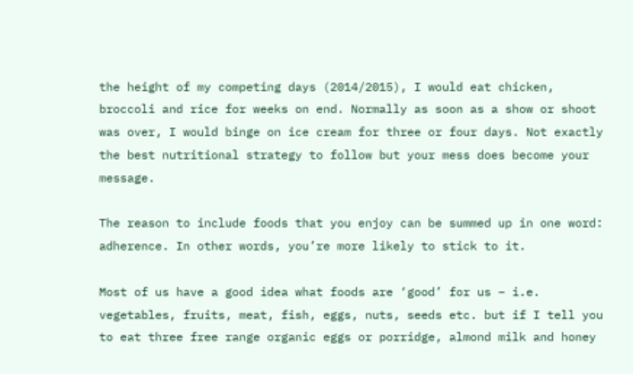the height of my competing days (2014/2015), I would eat chicken, broccoli and rice for weeks on end. Normally as soon as a show or shoot was over, I would binge on ice cream for three or four days. Not exactly the best nutritional strategy to follow but your mess does become your message.

The reason to include foods that you enjoy can be summed up in one word: adherence. In other words, you’re more likely to stick to it.

Most of us have a good idea what foods are ‘good’ for us – i.e. vegetables, fruits, meat, fish, eggs, nuts, seeds etc. but if I tell you to eat three free range organic eggs or porridge, almond milk and honey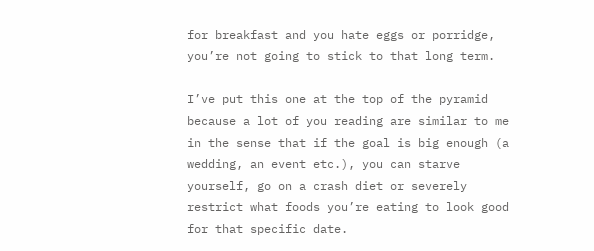for breakfast and you hate eggs or porridge, you’re not going to stick to that long term.

I’ve put this one at the top of the pyramid because a lot of you reading are similar to me in the sense that if the goal is big enough (a wedding, an event etc.), you can starve yourself, go on a crash diet or severely restrict what foods you’re eating to look good for that specific date.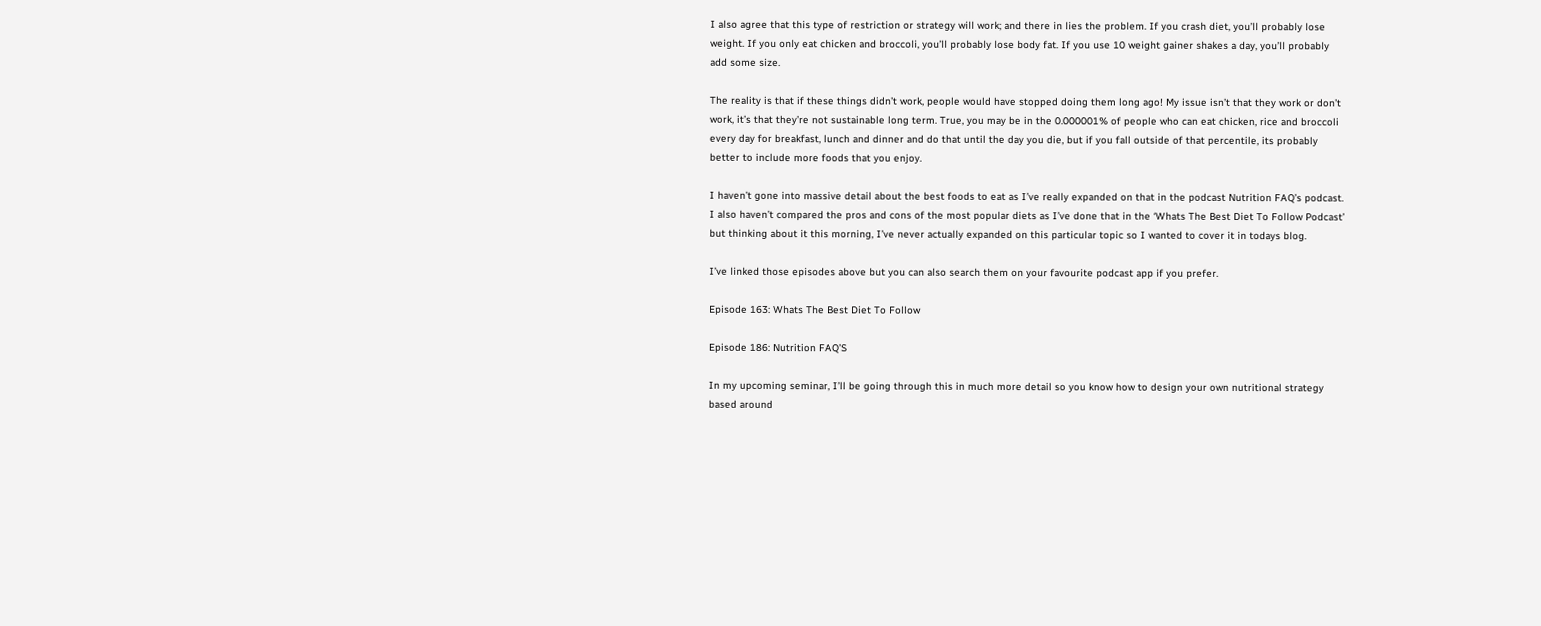I also agree that this type of restriction or strategy will work; and there in lies the problem. If you crash diet, you’ll probably lose weight. If you only eat chicken and broccoli, you’ll probably lose body fat. If you use 10 weight gainer shakes a day, you’ll probably add some size.

The reality is that if these things didn’t work, people would have stopped doing them long ago! My issue isn’t that they work or don’t work, it’s that they’re not sustainable long term. True, you may be in the 0.000001% of people who can eat chicken, rice and broccoli every day for breakfast, lunch and dinner and do that until the day you die, but if you fall outside of that percentile, its probably better to include more foods that you enjoy.

I haven’t gone into massive detail about the best foods to eat as I’ve really expanded on that in the podcast Nutrition FAQ’s podcast. I also haven’t compared the pros and cons of the most popular diets as I’ve done that in the ‘Whats The Best Diet To Follow Podcast’ but thinking about it this morning, I’ve never actually expanded on this particular topic so I wanted to cover it in todays blog.

I’ve linked those episodes above but you can also search them on your favourite podcast app if you prefer.

Episode 163: Whats The Best Diet To Follow

Episode 186: Nutrition FAQ’S

In my upcoming seminar, I’ll be going through this in much more detail so you know how to design your own nutritional strategy based around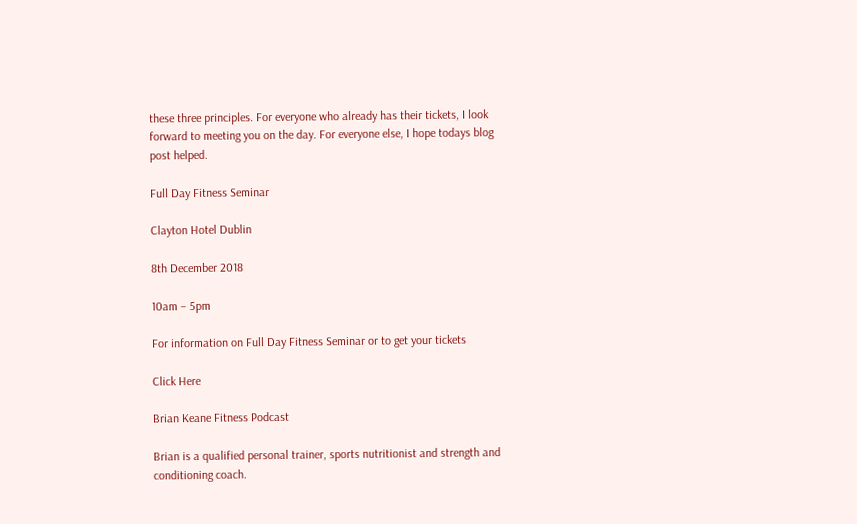these three principles. For everyone who already has their tickets, I look forward to meeting you on the day. For everyone else, I hope todays blog post helped.

Full Day Fitness Seminar

Clayton Hotel Dublin

8th December 2018

10am – 5pm

For information on Full Day Fitness Seminar or to get your tickets

Click Here

Brian Keane Fitness Podcast

Brian is a qualified personal trainer, sports nutritionist and strength and conditioning coach.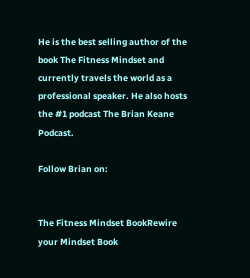He is the best selling author of the book The Fitness Mindset and currently travels the world as a professional speaker. He also hosts the #1 podcast The Brian Keane Podcast.

Follow Brian on:


The Fitness Mindset BookRewire your Mindset Book